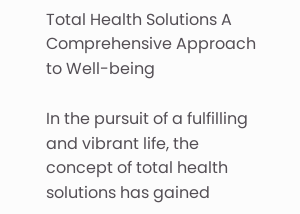Total Health Solutions A Comprehensive Approach to Well-being

In the pursuit of a fulfilling and vibrant life, the concept of total health solutions has gained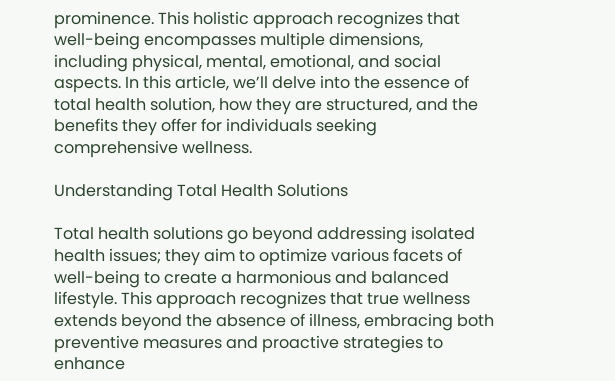prominence. This holistic approach recognizes that well-being encompasses multiple dimensions, including physical, mental, emotional, and social aspects. In this article, we’ll delve into the essence of total health solution, how they are structured, and the benefits they offer for individuals seeking comprehensive wellness.

Understanding Total Health Solutions

Total health solutions go beyond addressing isolated health issues; they aim to optimize various facets of well-being to create a harmonious and balanced lifestyle. This approach recognizes that true wellness extends beyond the absence of illness, embracing both preventive measures and proactive strategies to enhance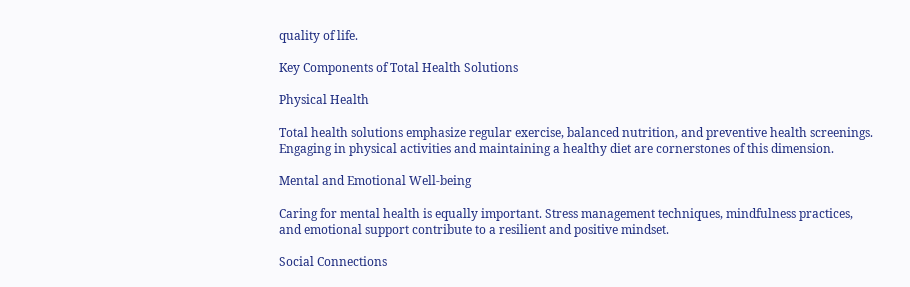quality of life.

Key Components of Total Health Solutions

Physical Health

Total health solutions emphasize regular exercise, balanced nutrition, and preventive health screenings. Engaging in physical activities and maintaining a healthy diet are cornerstones of this dimension.

Mental and Emotional Well-being

Caring for mental health is equally important. Stress management techniques, mindfulness practices, and emotional support contribute to a resilient and positive mindset.

Social Connections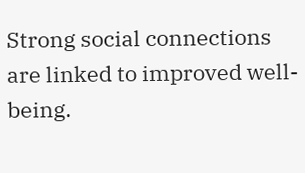Strong social connections are linked to improved well-being.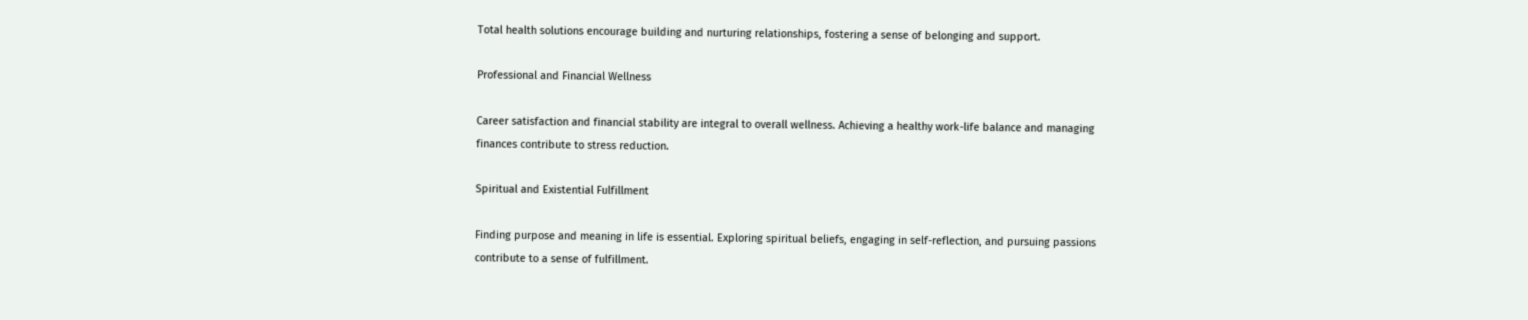Total health solutions encourage building and nurturing relationships, fostering a sense of belonging and support.

Professional and Financial Wellness

Career satisfaction and financial stability are integral to overall wellness. Achieving a healthy work-life balance and managing finances contribute to stress reduction.

Spiritual and Existential Fulfillment

Finding purpose and meaning in life is essential. Exploring spiritual beliefs, engaging in self-reflection, and pursuing passions contribute to a sense of fulfillment.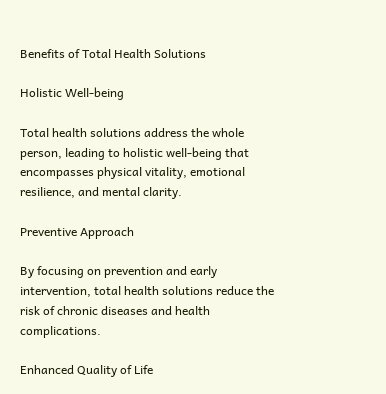Benefits of Total Health Solutions

Holistic Well-being

Total health solutions address the whole person, leading to holistic well-being that encompasses physical vitality, emotional resilience, and mental clarity.

Preventive Approach

By focusing on prevention and early intervention, total health solutions reduce the risk of chronic diseases and health complications.

Enhanced Quality of Life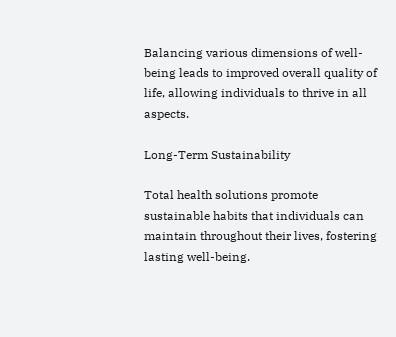Balancing various dimensions of well-being leads to improved overall quality of life, allowing individuals to thrive in all aspects.

Long-Term Sustainability

Total health solutions promote sustainable habits that individuals can maintain throughout their lives, fostering lasting well-being.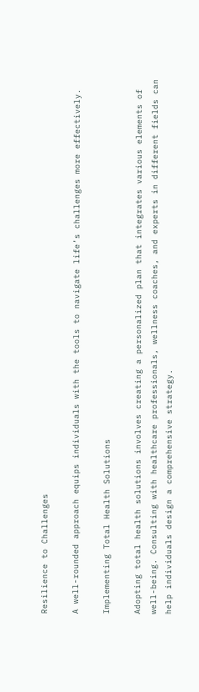Resilience to Challenges

A well-rounded approach equips individuals with the tools to navigate life’s challenges more effectively.

Implementing Total Health Solutions

Adopting total health solutions involves creating a personalized plan that integrates various elements of well-being. Consulting with healthcare professionals, wellness coaches, and experts in different fields can help individuals design a comprehensive strategy.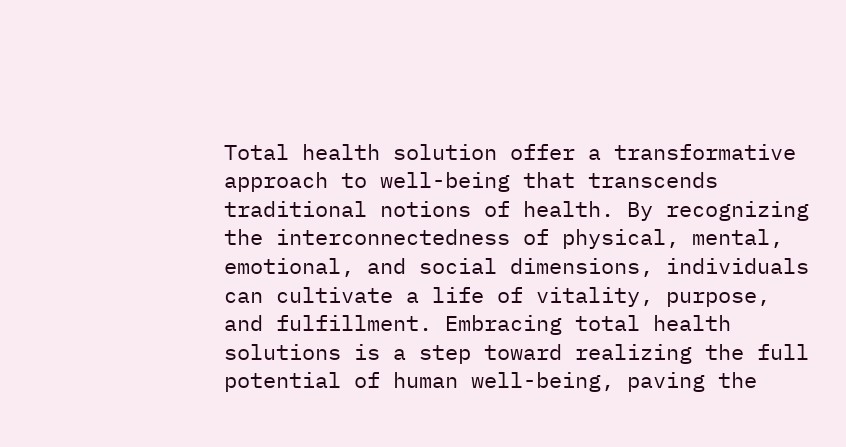Total health solution offer a transformative approach to well-being that transcends traditional notions of health. By recognizing the interconnectedness of physical, mental, emotional, and social dimensions, individuals can cultivate a life of vitality, purpose, and fulfillment. Embracing total health solutions is a step toward realizing the full potential of human well-being, paving the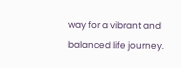way for a vibrant and balanced life journey.